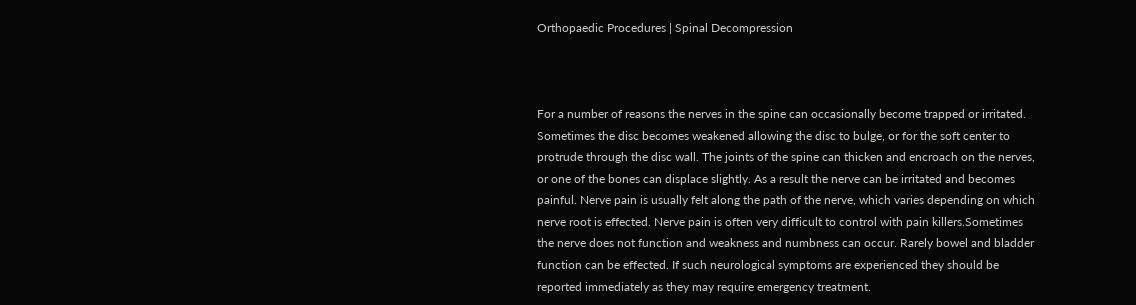Orthopaedic Procedures | Spinal Decompression



For a number of reasons the nerves in the spine can occasionally become trapped or irritated. Sometimes the disc becomes weakened allowing the disc to bulge, or for the soft center to protrude through the disc wall. The joints of the spine can thicken and encroach on the nerves, or one of the bones can displace slightly. As a result the nerve can be irritated and becomes painful. Nerve pain is usually felt along the path of the nerve, which varies depending on which nerve root is effected. Nerve pain is often very difficult to control with pain killers.Sometimes the nerve does not function and weakness and numbness can occur. Rarely bowel and bladder function can be effected. If such neurological symptoms are experienced they should be reported immediately as they may require emergency treatment.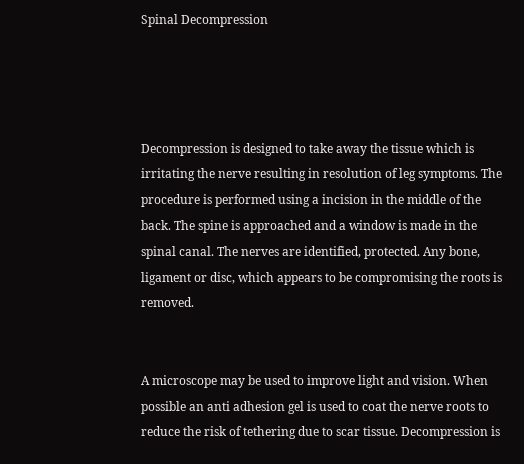Spinal Decompression




Decompression is designed to take away the tissue which is irritating the nerve resulting in resolution of leg symptoms. The procedure is performed using a incision in the middle of the back. The spine is approached and a window is made in the spinal canal. The nerves are identified, protected. Any bone, ligament or disc, which appears to be compromising the roots is removed.


A microscope may be used to improve light and vision. When possible an anti adhesion gel is used to coat the nerve roots to reduce the risk of tethering due to scar tissue. Decompression is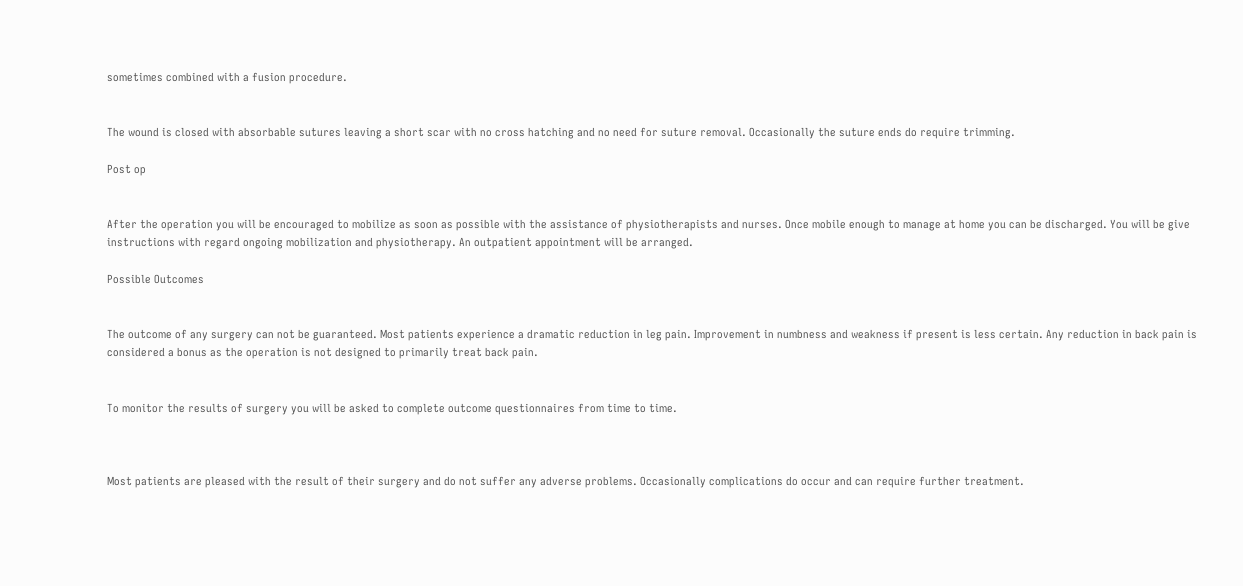sometimes combined with a fusion procedure.


The wound is closed with absorbable sutures leaving a short scar with no cross hatching and no need for suture removal. Occasionally the suture ends do require trimming.

Post op


After the operation you will be encouraged to mobilize as soon as possible with the assistance of physiotherapists and nurses. Once mobile enough to manage at home you can be discharged. You will be give instructions with regard ongoing mobilization and physiotherapy. An outpatient appointment will be arranged.

Possible Outcomes


The outcome of any surgery can not be guaranteed. Most patients experience a dramatic reduction in leg pain. Improvement in numbness and weakness if present is less certain. Any reduction in back pain is considered a bonus as the operation is not designed to primarily treat back pain.


To monitor the results of surgery you will be asked to complete outcome questionnaires from time to time.



Most patients are pleased with the result of their surgery and do not suffer any adverse problems. Occasionally complications do occur and can require further treatment.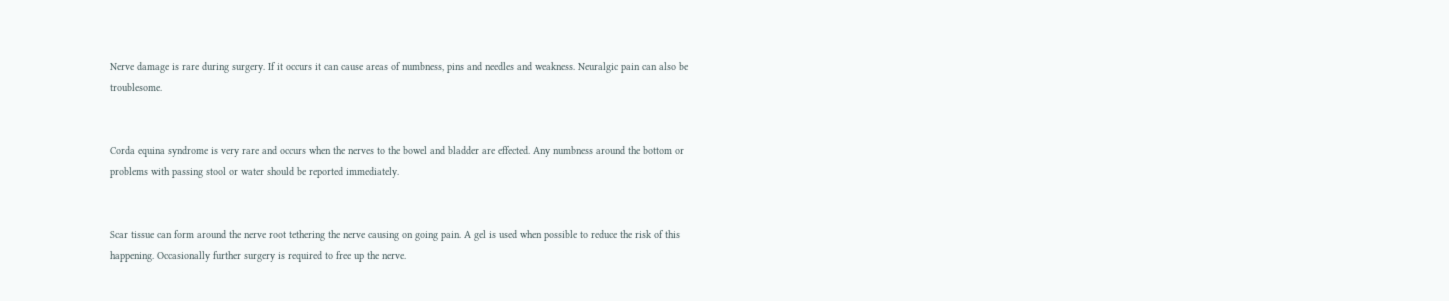Nerve damage is rare during surgery. If it occurs it can cause areas of numbness, pins and needles and weakness. Neuralgic pain can also be troublesome.


Corda equina syndrome is very rare and occurs when the nerves to the bowel and bladder are effected. Any numbness around the bottom or problems with passing stool or water should be reported immediately.


Scar tissue can form around the nerve root tethering the nerve causing on going pain. A gel is used when possible to reduce the risk of this happening. Occasionally further surgery is required to free up the nerve.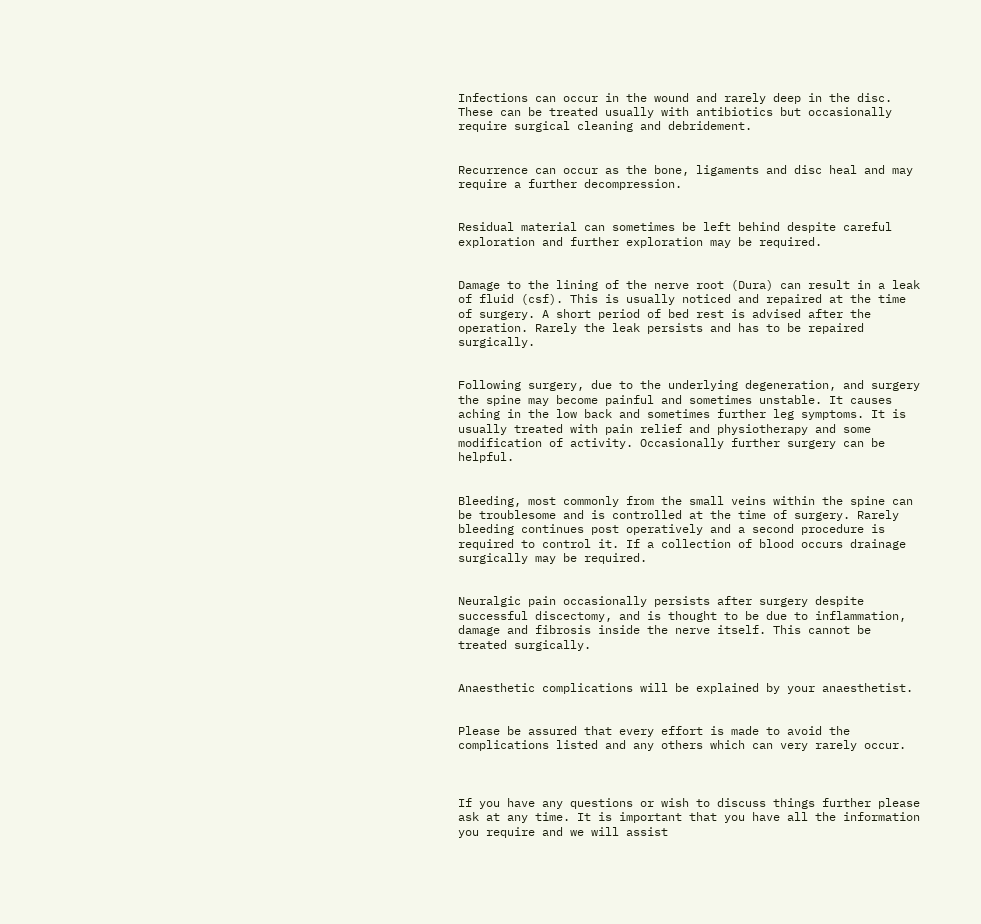Infections can occur in the wound and rarely deep in the disc. These can be treated usually with antibiotics but occasionally require surgical cleaning and debridement.


Recurrence can occur as the bone, ligaments and disc heal and may require a further decompression.


Residual material can sometimes be left behind despite careful exploration and further exploration may be required.


Damage to the lining of the nerve root (Dura) can result in a leak of fluid (csf). This is usually noticed and repaired at the time of surgery. A short period of bed rest is advised after the operation. Rarely the leak persists and has to be repaired surgically.


Following surgery, due to the underlying degeneration, and surgery the spine may become painful and sometimes unstable. It causes aching in the low back and sometimes further leg symptoms. It is usually treated with pain relief and physiotherapy and some modification of activity. Occasionally further surgery can be helpful.


Bleeding, most commonly from the small veins within the spine can be troublesome and is controlled at the time of surgery. Rarely bleeding continues post operatively and a second procedure is required to control it. If a collection of blood occurs drainage surgically may be required.


Neuralgic pain occasionally persists after surgery despite successful discectomy, and is thought to be due to inflammation, damage and fibrosis inside the nerve itself. This cannot be treated surgically.


Anaesthetic complications will be explained by your anaesthetist.


Please be assured that every effort is made to avoid the complications listed and any others which can very rarely occur.



If you have any questions or wish to discuss things further please ask at any time. It is important that you have all the information you require and we will assist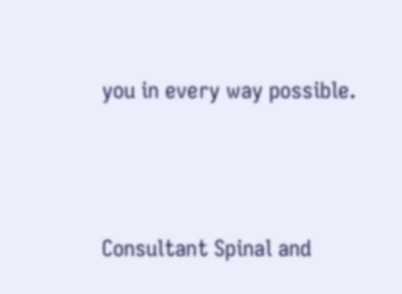you in every way possible.



Consultant Spinal and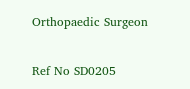Orthopaedic Surgeon

Ref No SD0205